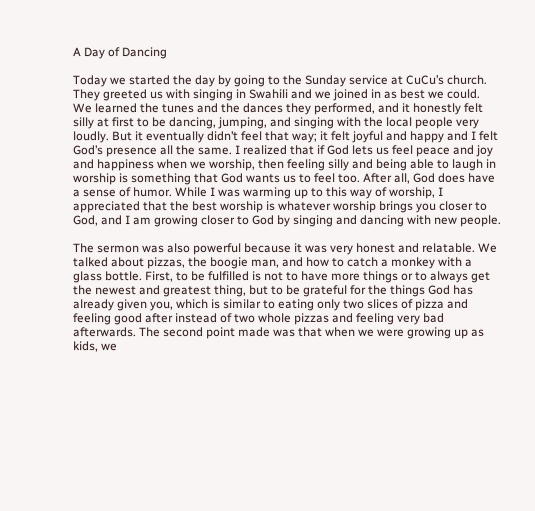A Day of Dancing

Today we started the day by going to the Sunday service at CuCu’s church. They greeted us with singing in Swahili and we joined in as best we could. We learned the tunes and the dances they performed, and it honestly felt silly at first to be dancing, jumping, and singing with the local people very loudly. But it eventually didn’t feel that way; it felt joyful and happy and I felt God’s presence all the same. I realized that if God lets us feel peace and joy and happiness when we worship, then feeling silly and being able to laugh in worship is something that God wants us to feel too. After all, God does have a sense of humor. While I was warming up to this way of worship, I appreciated that the best worship is whatever worship brings you closer to God, and I am growing closer to God by singing and dancing with new people.

The sermon was also powerful because it was very honest and relatable. We talked about pizzas, the boogie man, and how to catch a monkey with a glass bottle. First, to be fulfilled is not to have more things or to always get the newest and greatest thing, but to be grateful for the things God has already given you, which is similar to eating only two slices of pizza and feeling good after instead of two whole pizzas and feeling very bad afterwards. The second point made was that when we were growing up as kids, we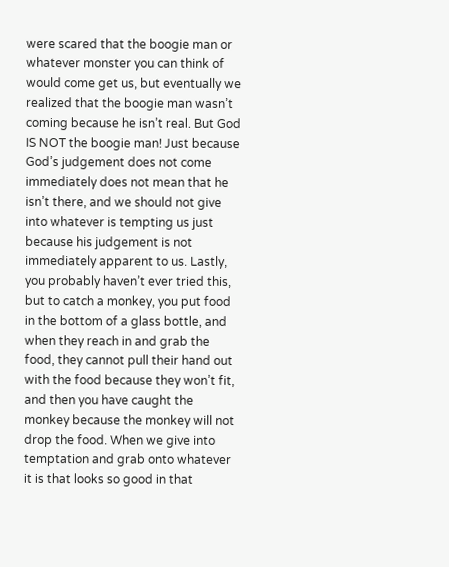were scared that the boogie man or whatever monster you can think of would come get us, but eventually we realized that the boogie man wasn’t coming because he isn’t real. But God IS NOT the boogie man! Just because God’s judgement does not come immediately does not mean that he isn’t there, and we should not give into whatever is tempting us just because his judgement is not immediately apparent to us. Lastly, you probably haven’t ever tried this, but to catch a monkey, you put food in the bottom of a glass bottle, and when they reach in and grab the food, they cannot pull their hand out with the food because they won’t fit, and then you have caught the monkey because the monkey will not drop the food. When we give into temptation and grab onto whatever it is that looks so good in that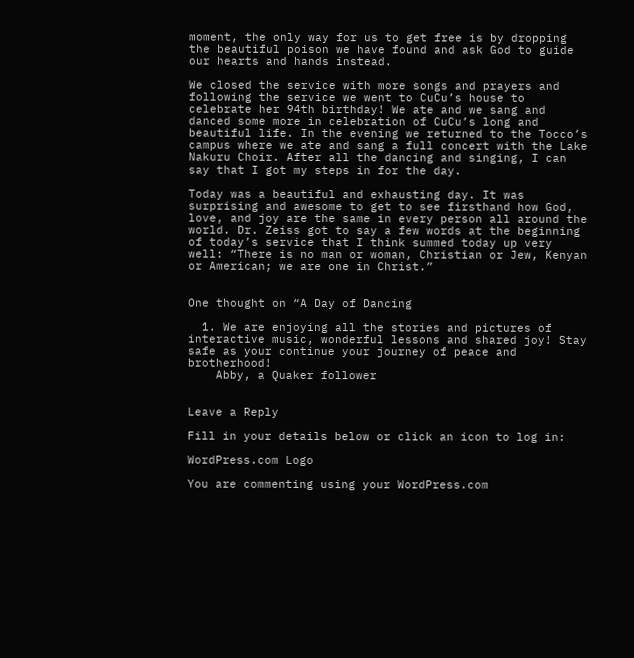moment, the only way for us to get free is by dropping the beautiful poison we have found and ask God to guide our hearts and hands instead.

We closed the service with more songs and prayers and following the service we went to CuCu’s house to celebrate her 94th birthday! We ate and we sang and danced some more in celebration of CuCu’s long and beautiful life. In the evening we returned to the Tocco’s campus where we ate and sang a full concert with the Lake Nakuru Choir. After all the dancing and singing, I can say that I got my steps in for the day.

Today was a beautiful and exhausting day. It was surprising and awesome to get to see firsthand how God, love, and joy are the same in every person all around the world. Dr. Zeiss got to say a few words at the beginning of today’s service that I think summed today up very well: “There is no man or woman, Christian or Jew, Kenyan or American; we are one in Christ.”


One thought on “A Day of Dancing

  1. We are enjoying all the stories and pictures of interactive music, wonderful lessons and shared joy! Stay safe as your continue your journey of peace and brotherhood!
    Abby, a Quaker follower


Leave a Reply

Fill in your details below or click an icon to log in:

WordPress.com Logo

You are commenting using your WordPress.com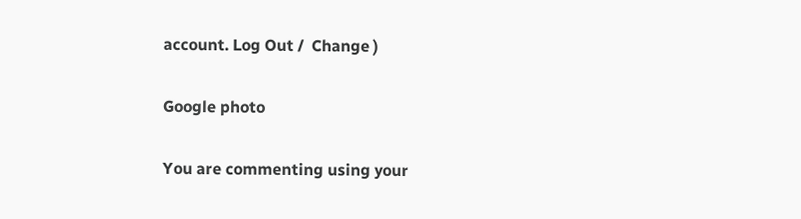account. Log Out /  Change )

Google photo

You are commenting using your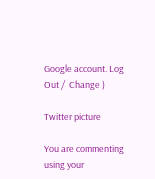Google account. Log Out /  Change )

Twitter picture

You are commenting using your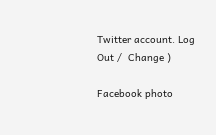Twitter account. Log Out /  Change )

Facebook photo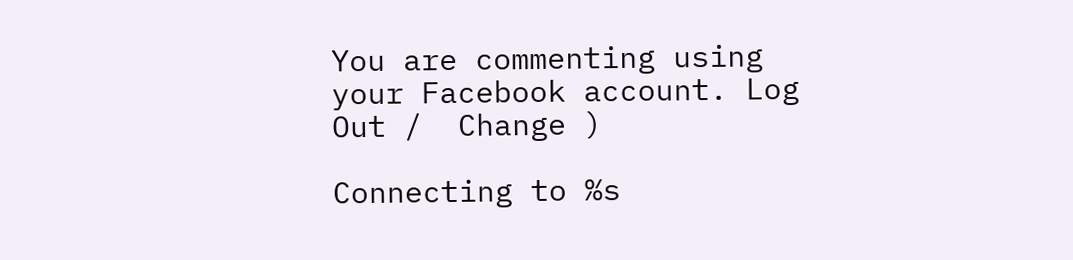You are commenting using your Facebook account. Log Out /  Change )

Connecting to %s